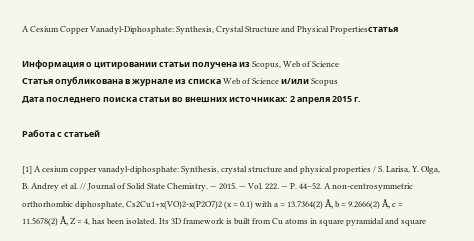A Cesium Copper Vanadyl-Diphosphate: Synthesis, Crystal Structure and Physical Propertiesстатья

Информация о цитировании статьи получена из Scopus, Web of Science
Статья опубликована в журнале из списка Web of Science и/или Scopus
Дата последнего поиска статьи во внешних источниках: 2 апреля 2015 г.

Работа с статьей

[1] A cesium copper vanadyl-diphosphate: Synthesis, crystal structure and physical properties / S. Larisa, Y. Olga, B. Andrey et al. // Journal of Solid State Chemistry. — 2015. — Vol. 222. — P. 44–52. A non-centrosymmetric orthorhombic diphosphate, Cs2Cu1+x(VO)2-x(P2O7)2 (x = 0.1) with a = 13.7364(2) Å, b = 9.2666(2) Å, c = 11.5678(2) Å, Z = 4, has been isolated. Its 3D framework is built from Cu atoms in square pyramidal and square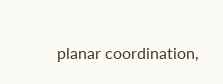planar coordination,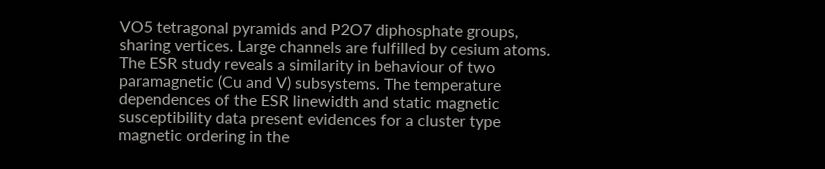VO5 tetragonal pyramids and P2O7 diphosphate groups, sharing vertices. Large channels are fulfilled by cesium atoms. The ESR study reveals a similarity in behaviour of two paramagnetic (Cu and V) subsystems. The temperature dependences of the ESR linewidth and static magnetic susceptibility data present evidences for a cluster type magnetic ordering in the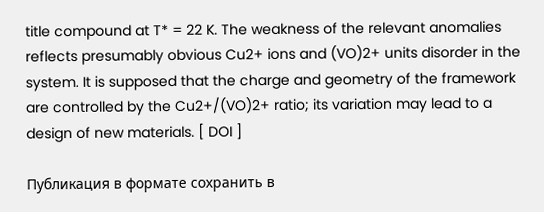title compound at T* = 22 K. The weakness of the relevant anomalies reflects presumably obvious Cu2+ ions and (VO)2+ units disorder in the system. It is supposed that the charge and geometry of the framework are controlled by the Cu2+/(VO)2+ ratio; its variation may lead to a design of new materials. [ DOI ]

Публикация в формате сохранить в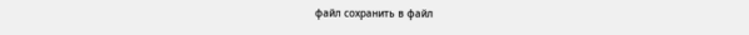файл сохранить в файл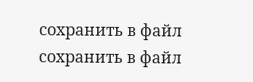сохранить в файл сохранить в файл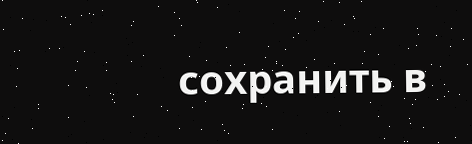сохранить в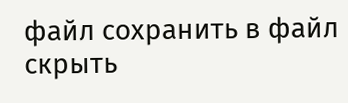файл сохранить в файл скрыть